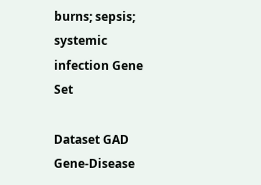burns; sepsis; systemic infection Gene Set

Dataset GAD Gene-Disease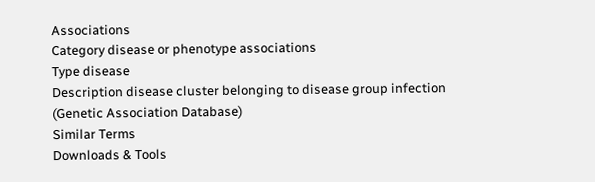Associations
Category disease or phenotype associations
Type disease
Description disease cluster belonging to disease group infection (Genetic Association Database)
Similar Terms
Downloads & Tools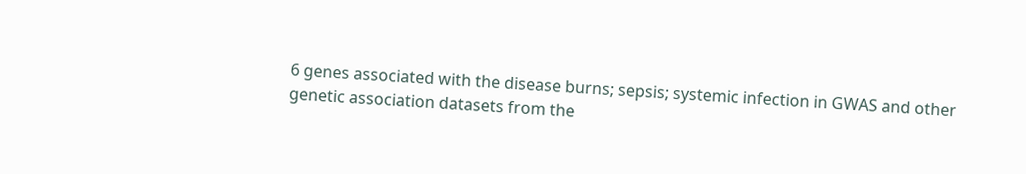6 genes associated with the disease burns; sepsis; systemic infection in GWAS and other genetic association datasets from the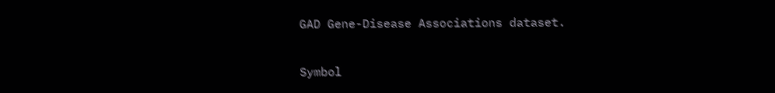GAD Gene-Disease Associations dataset.

Symbol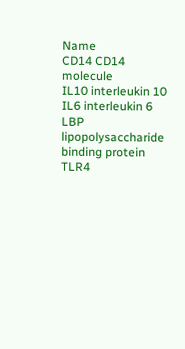Name
CD14 CD14 molecule
IL10 interleukin 10
IL6 interleukin 6
LBP lipopolysaccharide binding protein
TLR4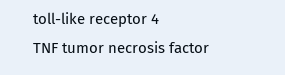toll-like receptor 4
TNF tumor necrosis factor